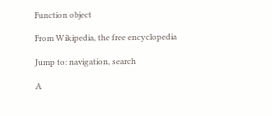Function object

From Wikipedia, the free encyclopedia

Jump to: navigation, search

A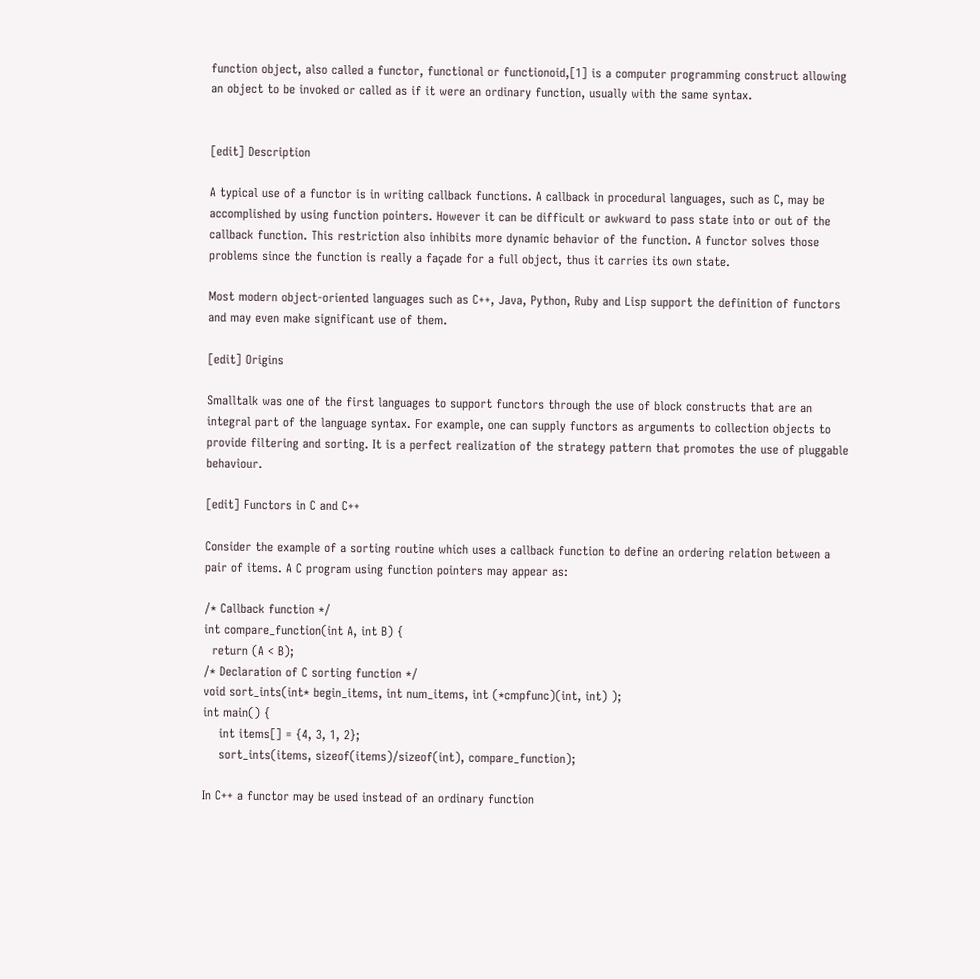function object, also called a functor, functional or functionoid,[1] is a computer programming construct allowing an object to be invoked or called as if it were an ordinary function, usually with the same syntax.


[edit] Description

A typical use of a functor is in writing callback functions. A callback in procedural languages, such as C, may be accomplished by using function pointers. However it can be difficult or awkward to pass state into or out of the callback function. This restriction also inhibits more dynamic behavior of the function. A functor solves those problems since the function is really a façade for a full object, thus it carries its own state.

Most modern object-oriented languages such as C++, Java, Python, Ruby and Lisp support the definition of functors and may even make significant use of them.

[edit] Origins

Smalltalk was one of the first languages to support functors through the use of block constructs that are an integral part of the language syntax. For example, one can supply functors as arguments to collection objects to provide filtering and sorting. It is a perfect realization of the strategy pattern that promotes the use of pluggable behaviour.

[edit] Functors in C and C++

Consider the example of a sorting routine which uses a callback function to define an ordering relation between a pair of items. A C program using function pointers may appear as:

/* Callback function */
int compare_function(int A, int B) {
  return (A < B);
/* Declaration of C sorting function */
void sort_ints(int* begin_items, int num_items, int (*cmpfunc)(int, int) );
int main() {
    int items[] = {4, 3, 1, 2};
    sort_ints(items, sizeof(items)/sizeof(int), compare_function);

In C++ a functor may be used instead of an ordinary function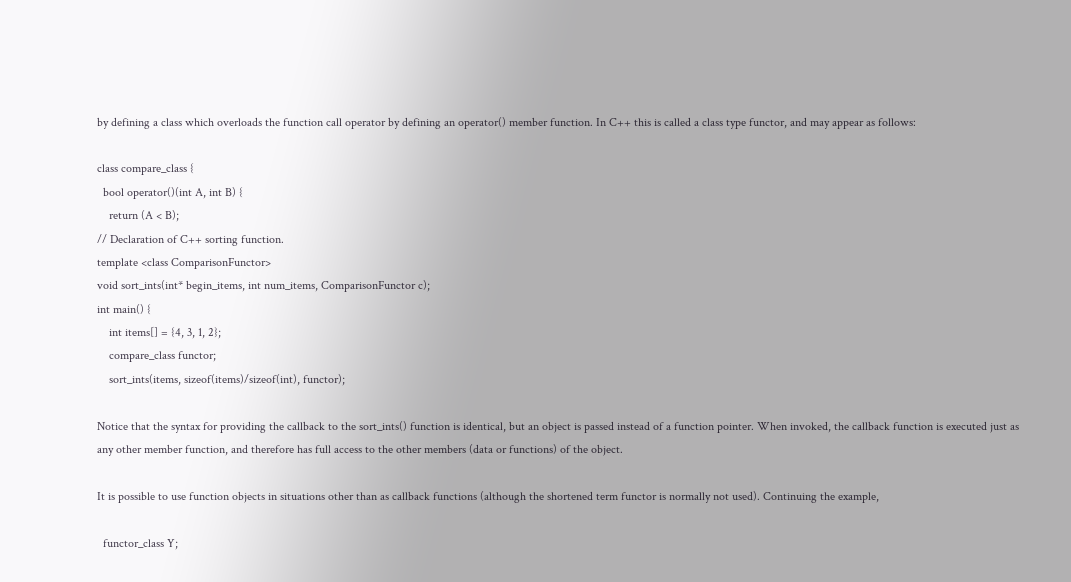by defining a class which overloads the function call operator by defining an operator() member function. In C++ this is called a class type functor, and may appear as follows:

class compare_class {
  bool operator()(int A, int B) {
    return (A < B);
// Declaration of C++ sorting function.
template <class ComparisonFunctor>
void sort_ints(int* begin_items, int num_items, ComparisonFunctor c);
int main() {
    int items[] = {4, 3, 1, 2};
    compare_class functor;
    sort_ints(items, sizeof(items)/sizeof(int), functor);

Notice that the syntax for providing the callback to the sort_ints() function is identical, but an object is passed instead of a function pointer. When invoked, the callback function is executed just as any other member function, and therefore has full access to the other members (data or functions) of the object.

It is possible to use function objects in situations other than as callback functions (although the shortened term functor is normally not used). Continuing the example,

  functor_class Y;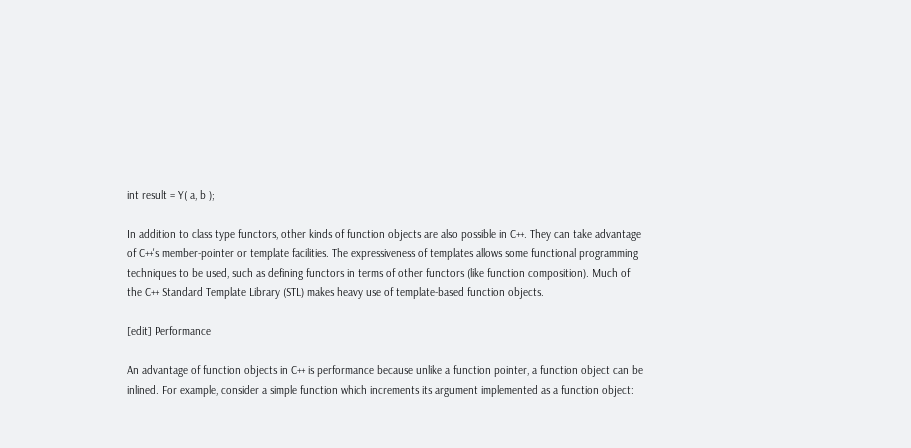int result = Y( a, b );

In addition to class type functors, other kinds of function objects are also possible in C++. They can take advantage of C++'s member-pointer or template facilities. The expressiveness of templates allows some functional programming techniques to be used, such as defining functors in terms of other functors (like function composition). Much of the C++ Standard Template Library (STL) makes heavy use of template-based function objects.

[edit] Performance

An advantage of function objects in C++ is performance because unlike a function pointer, a function object can be inlined. For example, consider a simple function which increments its argument implemented as a function object: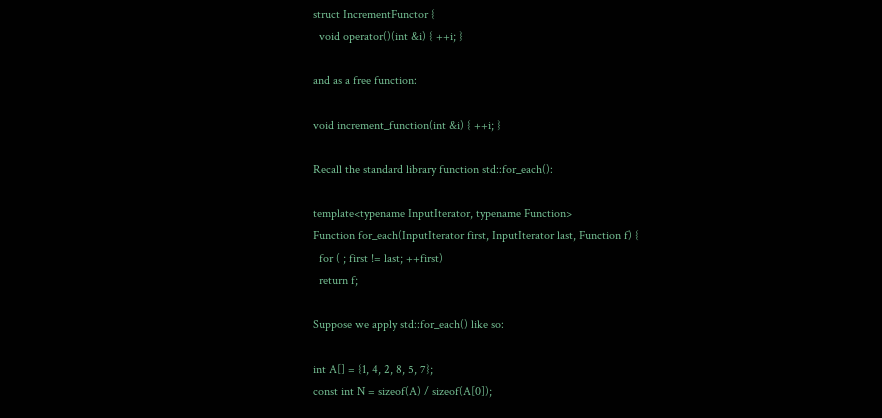struct IncrementFunctor {
  void operator()(int &i) { ++i; }

and as a free function:

void increment_function(int &i) { ++i; }

Recall the standard library function std::for_each():

template<typename InputIterator, typename Function>
Function for_each(InputIterator first, InputIterator last, Function f) {
  for ( ; first != last; ++first)
  return f;

Suppose we apply std::for_each() like so:

int A[] = {1, 4, 2, 8, 5, 7};
const int N = sizeof(A) / sizeof(A[0]);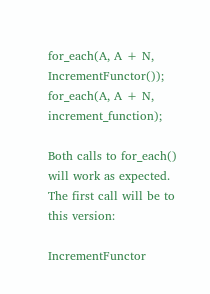for_each(A, A + N, IncrementFunctor());
for_each(A, A + N, increment_function);

Both calls to for_each() will work as expected. The first call will be to this version:

IncrementFunctor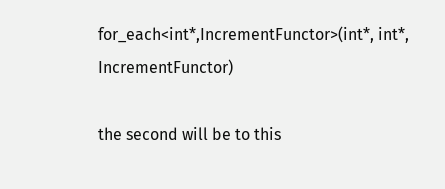for_each<int*,IncrementFunctor>(int*, int*, IncrementFunctor)

the second will be to this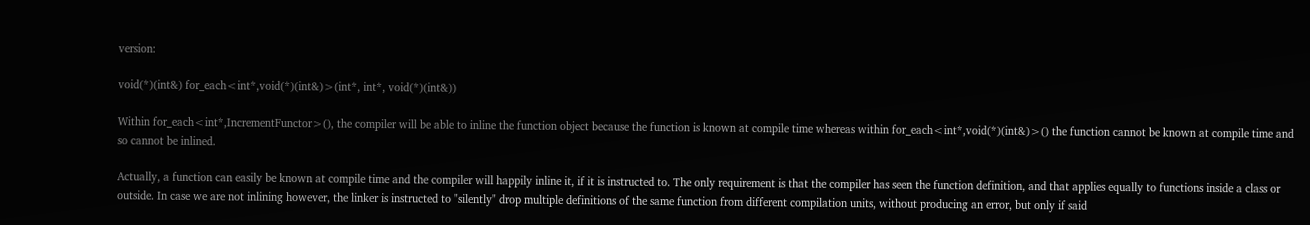version:

void(*)(int&) for_each<int*,void(*)(int&)>(int*, int*, void(*)(int&))

Within for_each<int*,IncrementFunctor>(), the compiler will be able to inline the function object because the function is known at compile time whereas within for_each<int*,void(*)(int&)>() the function cannot be known at compile time and so cannot be inlined.

Actually, a function can easily be known at compile time and the compiler will happily inline it, if it is instructed to. The only requirement is that the compiler has seen the function definition, and that applies equally to functions inside a class or outside. In case we are not inlining however, the linker is instructed to "silently" drop multiple definitions of the same function from different compilation units, without producing an error, but only if said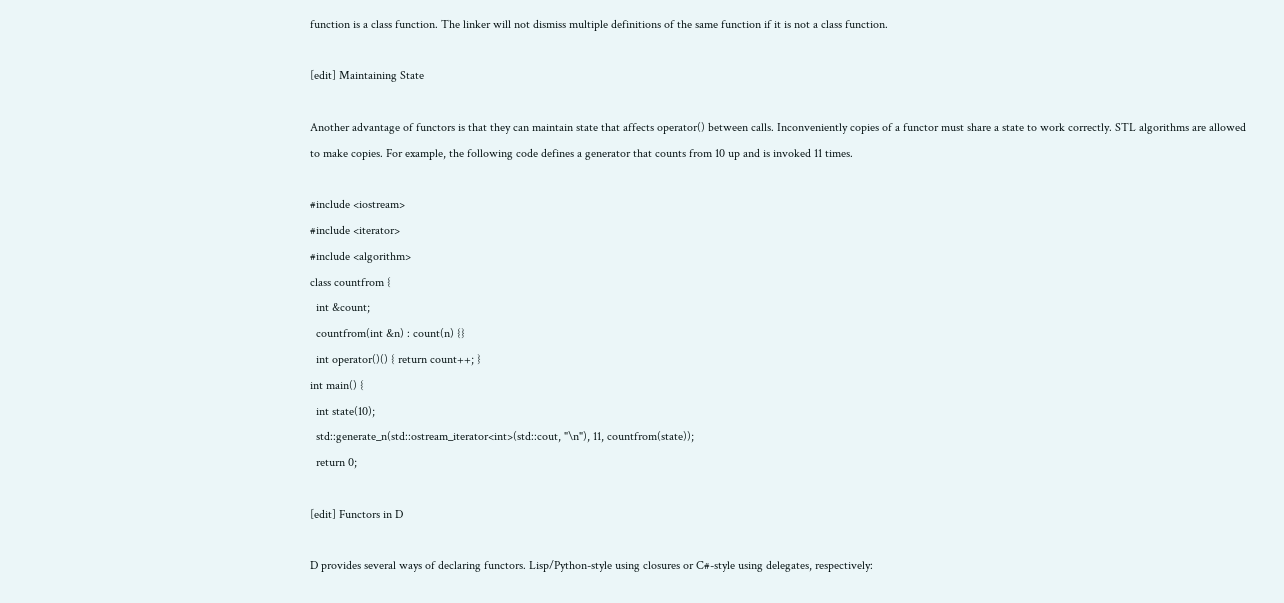function is a class function. The linker will not dismiss multiple definitions of the same function if it is not a class function.

[edit] Maintaining State

Another advantage of functors is that they can maintain state that affects operator() between calls. Inconveniently copies of a functor must share a state to work correctly. STL algorithms are allowed to make copies. For example, the following code defines a generator that counts from 10 up and is invoked 11 times.

#include <iostream>
#include <iterator>
#include <algorithm>
class countfrom {
  int &count;
  countfrom(int &n) : count(n) {}
  int operator()() { return count++; }
int main() {
  int state(10);
  std::generate_n(std::ostream_iterator<int>(std::cout, "\n"), 11, countfrom(state));
  return 0;

[edit] Functors in D

D provides several ways of declaring functors. Lisp/Python-style using closures or C#-style using delegates, respectively: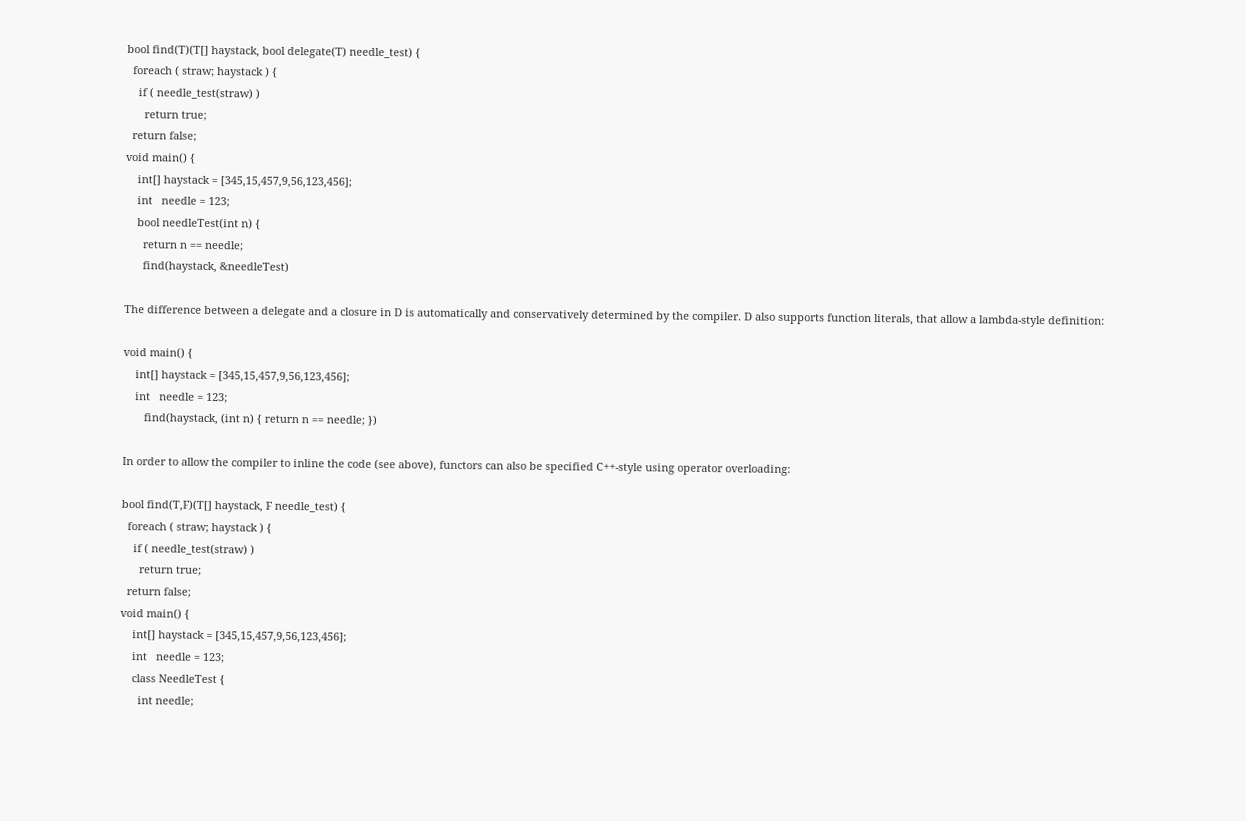bool find(T)(T[] haystack, bool delegate(T) needle_test) {
  foreach ( straw; haystack ) {
    if ( needle_test(straw) )
      return true;
  return false;
void main() {
    int[] haystack = [345,15,457,9,56,123,456];
    int   needle = 123;
    bool needleTest(int n) {
      return n == needle;
      find(haystack, &needleTest)

The difference between a delegate and a closure in D is automatically and conservatively determined by the compiler. D also supports function literals, that allow a lambda-style definition:

void main() {
    int[] haystack = [345,15,457,9,56,123,456];
    int   needle = 123;
       find(haystack, (int n) { return n == needle; })

In order to allow the compiler to inline the code (see above), functors can also be specified C++-style using operator overloading:

bool find(T,F)(T[] haystack, F needle_test) {
  foreach ( straw; haystack ) {
    if ( needle_test(straw) )
      return true;
  return false;
void main() {
    int[] haystack = [345,15,457,9,56,123,456];
    int   needle = 123;
    class NeedleTest {
      int needle;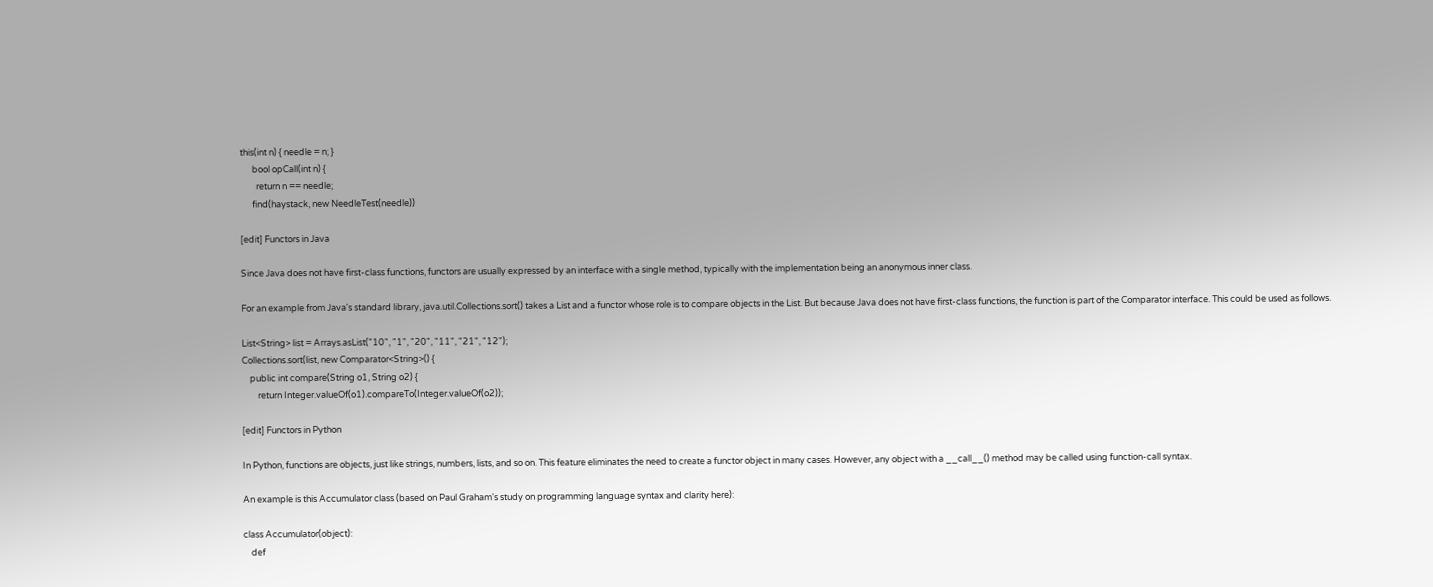this(int n) { needle = n; }
      bool opCall(int n) {
        return n == needle;
      find(haystack, new NeedleTest(needle))

[edit] Functors in Java

Since Java does not have first-class functions, functors are usually expressed by an interface with a single method, typically with the implementation being an anonymous inner class.

For an example from Java's standard library, java.util.Collections.sort() takes a List and a functor whose role is to compare objects in the List. But because Java does not have first-class functions, the function is part of the Comparator interface. This could be used as follows.

List<String> list = Arrays.asList("10", "1", "20", "11", "21", "12");
Collections.sort(list, new Comparator<String>() {
    public int compare(String o1, String o2) {
        return Integer.valueOf(o1).compareTo(Integer.valueOf(o2));

[edit] Functors in Python

In Python, functions are objects, just like strings, numbers, lists, and so on. This feature eliminates the need to create a functor object in many cases. However, any object with a __call__() method may be called using function-call syntax.

An example is this Accumulator class (based on Paul Graham's study on programming language syntax and clarity here):

class Accumulator(object):
    def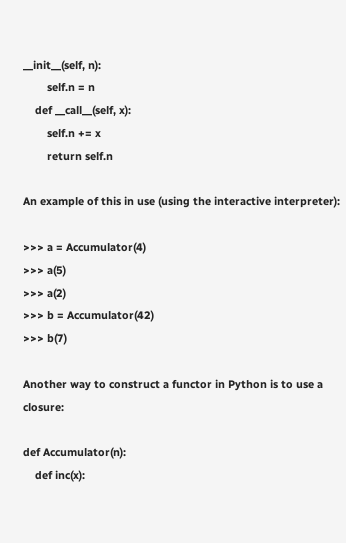__init__(self, n):
        self.n = n
    def __call__(self, x):
        self.n += x
        return self.n

An example of this in use (using the interactive interpreter):

>>> a = Accumulator(4)
>>> a(5)
>>> a(2)
>>> b = Accumulator(42)
>>> b(7)

Another way to construct a functor in Python is to use a closure:

def Accumulator(n):
    def inc(x):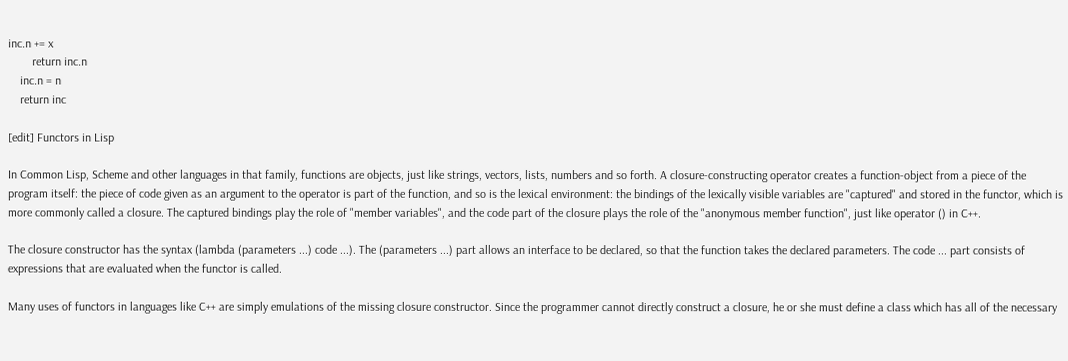inc.n += x
        return inc.n
    inc.n = n
    return inc

[edit] Functors in Lisp

In Common Lisp, Scheme and other languages in that family, functions are objects, just like strings, vectors, lists, numbers and so forth. A closure-constructing operator creates a function-object from a piece of the program itself: the piece of code given as an argument to the operator is part of the function, and so is the lexical environment: the bindings of the lexically visible variables are "captured" and stored in the functor, which is more commonly called a closure. The captured bindings play the role of "member variables", and the code part of the closure plays the role of the "anonymous member function", just like operator () in C++.

The closure constructor has the syntax (lambda (parameters ...) code ...). The (parameters ...) part allows an interface to be declared, so that the function takes the declared parameters. The code ... part consists of expressions that are evaluated when the functor is called.

Many uses of functors in languages like C++ are simply emulations of the missing closure constructor. Since the programmer cannot directly construct a closure, he or she must define a class which has all of the necessary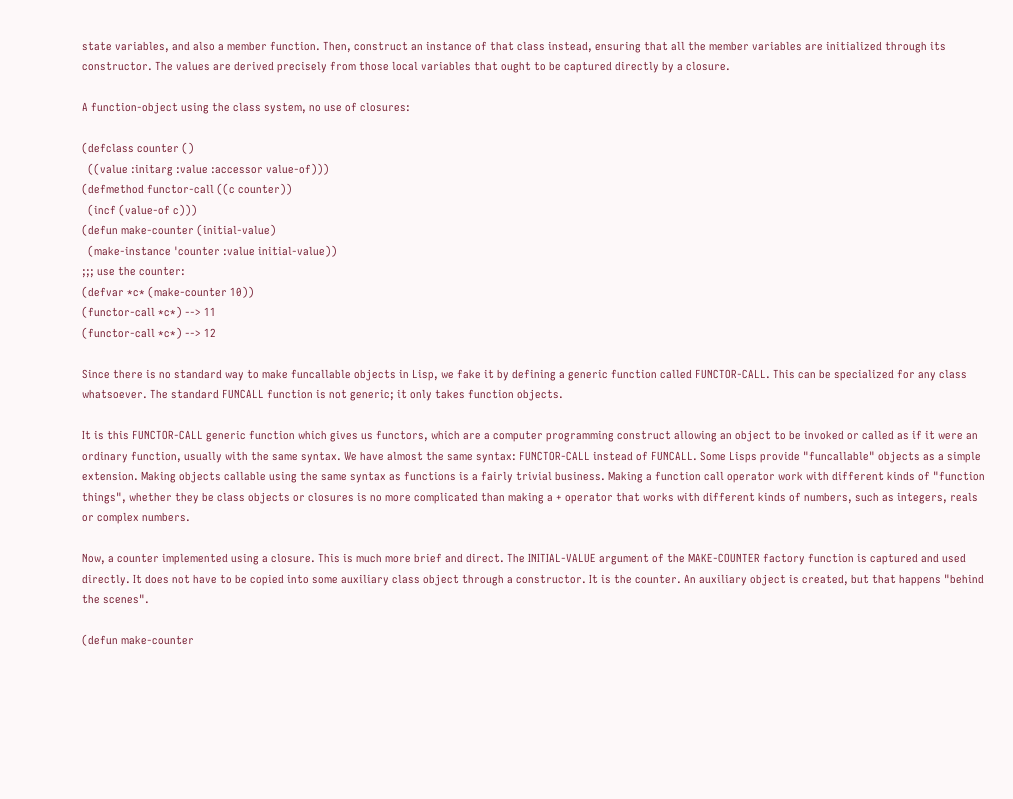state variables, and also a member function. Then, construct an instance of that class instead, ensuring that all the member variables are initialized through its constructor. The values are derived precisely from those local variables that ought to be captured directly by a closure.

A function-object using the class system, no use of closures:

(defclass counter ()
  ((value :initarg :value :accessor value-of)))
(defmethod functor-call ((c counter))
  (incf (value-of c)))
(defun make-counter (initial-value)
  (make-instance 'counter :value initial-value))
;;; use the counter:
(defvar *c* (make-counter 10))
(functor-call *c*) --> 11
(functor-call *c*) --> 12

Since there is no standard way to make funcallable objects in Lisp, we fake it by defining a generic function called FUNCTOR-CALL. This can be specialized for any class whatsoever. The standard FUNCALL function is not generic; it only takes function objects.

It is this FUNCTOR-CALL generic function which gives us functors, which are a computer programming construct allowing an object to be invoked or called as if it were an ordinary function, usually with the same syntax. We have almost the same syntax: FUNCTOR-CALL instead of FUNCALL. Some Lisps provide "funcallable" objects as a simple extension. Making objects callable using the same syntax as functions is a fairly trivial business. Making a function call operator work with different kinds of "function things", whether they be class objects or closures is no more complicated than making a + operator that works with different kinds of numbers, such as integers, reals or complex numbers.

Now, a counter implemented using a closure. This is much more brief and direct. The INITIAL-VALUE argument of the MAKE-COUNTER factory function is captured and used directly. It does not have to be copied into some auxiliary class object through a constructor. It is the counter. An auxiliary object is created, but that happens "behind the scenes".

(defun make-counter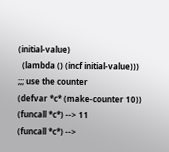(initial-value)
  (lambda () (incf initial-value)))
;;; use the counter
(defvar *c* (make-counter 10))
(funcall *c*) --> 11
(funcall *c*) -->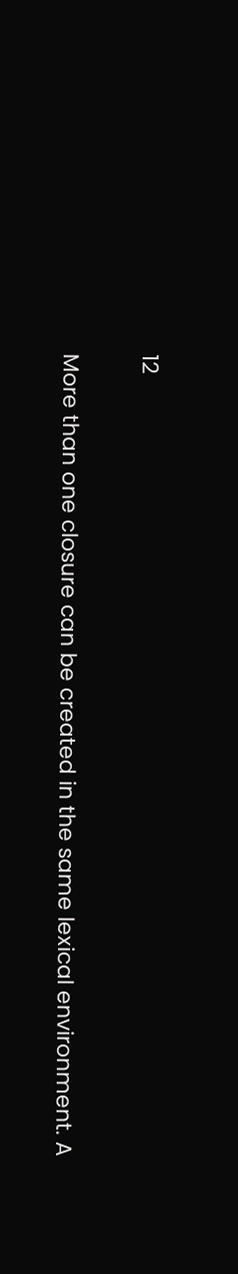12

More than one closure can be created in the same lexical environment. A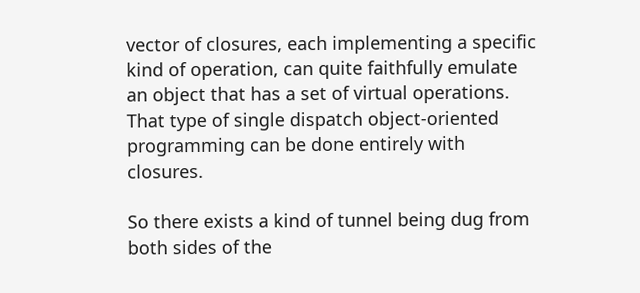vector of closures, each implementing a specific kind of operation, can quite faithfully emulate an object that has a set of virtual operations. That type of single dispatch object-oriented programming can be done entirely with closures.

So there exists a kind of tunnel being dug from both sides of the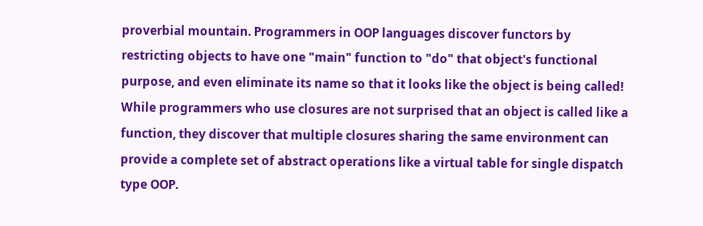proverbial mountain. Programmers in OOP languages discover functors by restricting objects to have one "main" function to "do" that object's functional purpose, and even eliminate its name so that it looks like the object is being called! While programmers who use closures are not surprised that an object is called like a function, they discover that multiple closures sharing the same environment can provide a complete set of abstract operations like a virtual table for single dispatch type OOP.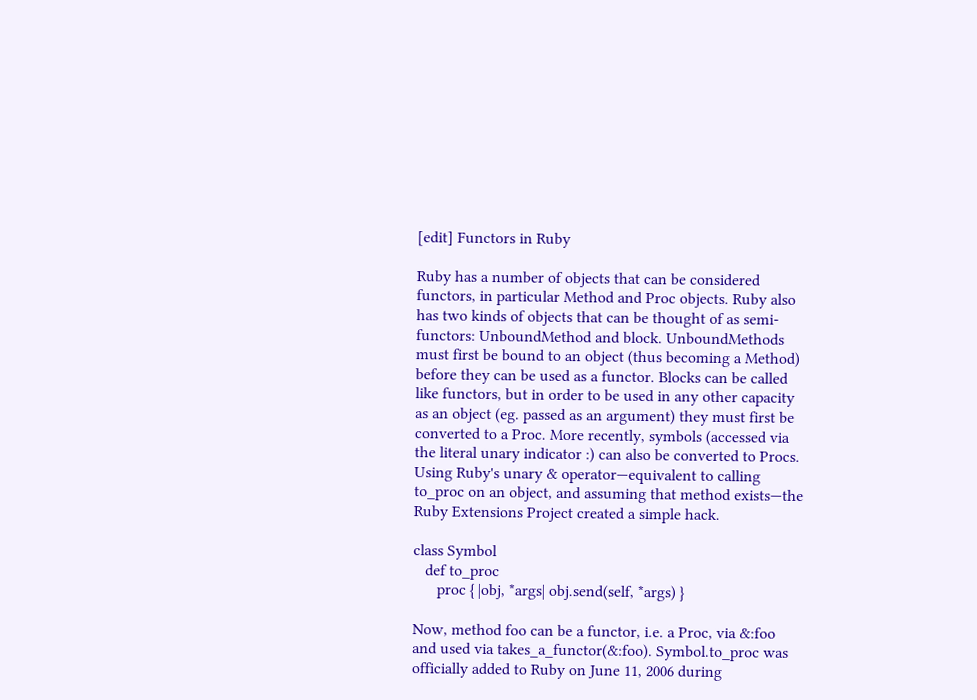[edit] Functors in Ruby

Ruby has a number of objects that can be considered functors, in particular Method and Proc objects. Ruby also has two kinds of objects that can be thought of as semi-functors: UnboundMethod and block. UnboundMethods must first be bound to an object (thus becoming a Method) before they can be used as a functor. Blocks can be called like functors, but in order to be used in any other capacity as an object (eg. passed as an argument) they must first be converted to a Proc. More recently, symbols (accessed via the literal unary indicator :) can also be converted to Procs. Using Ruby's unary & operator—equivalent to calling to_proc on an object, and assuming that method exists—the Ruby Extensions Project created a simple hack.

class Symbol
   def to_proc
      proc { |obj, *args| obj.send(self, *args) }

Now, method foo can be a functor, i.e. a Proc, via &:foo and used via takes_a_functor(&:foo). Symbol.to_proc was officially added to Ruby on June 11, 2006 during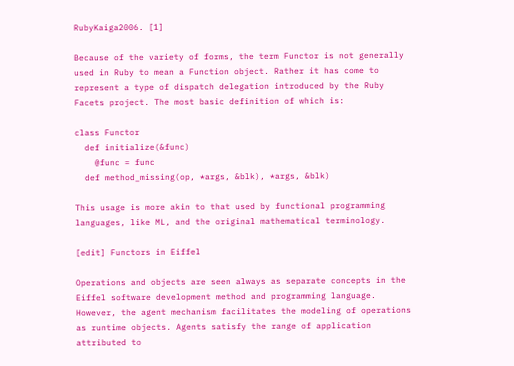RubyKaiga2006. [1]

Because of the variety of forms, the term Functor is not generally used in Ruby to mean a Function object. Rather it has come to represent a type of dispatch delegation introduced by the Ruby Facets project. The most basic definition of which is:

class Functor
  def initialize(&func)
    @func = func
  def method_missing(op, *args, &blk), *args, &blk)

This usage is more akin to that used by functional programming languages, like ML, and the original mathematical terminology.

[edit] Functors in Eiffel

Operations and objects are seen always as separate concepts in the Eiffel software development method and programming language. However, the agent mechanism facilitates the modeling of operations as runtime objects. Agents satisfy the range of application attributed to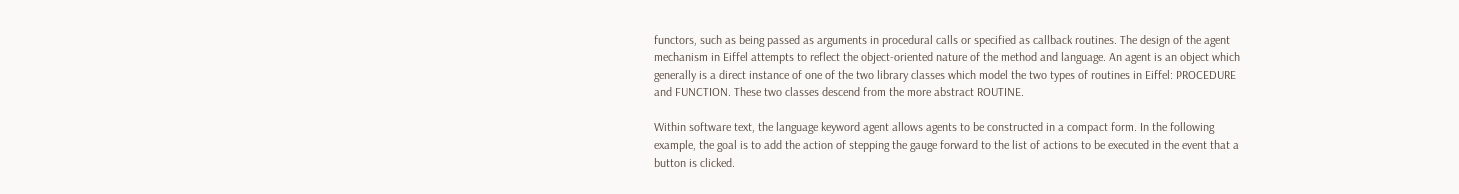functors, such as being passed as arguments in procedural calls or specified as callback routines. The design of the agent mechanism in Eiffel attempts to reflect the object-oriented nature of the method and language. An agent is an object which generally is a direct instance of one of the two library classes which model the two types of routines in Eiffel: PROCEDURE and FUNCTION. These two classes descend from the more abstract ROUTINE.

Within software text, the language keyword agent allows agents to be constructed in a compact form. In the following example, the goal is to add the action of stepping the gauge forward to the list of actions to be executed in the event that a button is clicked.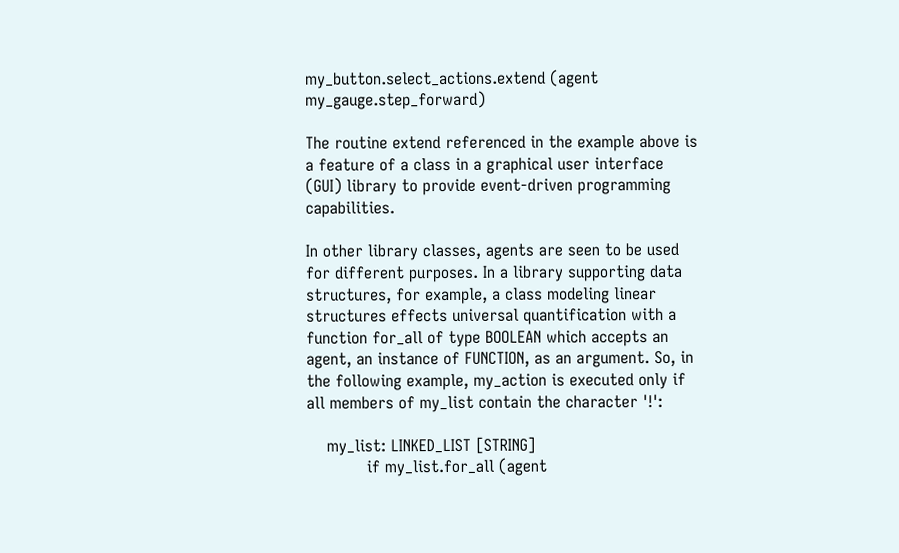my_button.select_actions.extend (agent my_gauge.step_forward)

The routine extend referenced in the example above is a feature of a class in a graphical user interface (GUI) library to provide event-driven programming capabilities.

In other library classes, agents are seen to be used for different purposes. In a library supporting data structures, for example, a class modeling linear structures effects universal quantification with a function for_all of type BOOLEAN which accepts an agent, an instance of FUNCTION, as an argument. So, in the following example, my_action is executed only if all members of my_list contain the character '!':

    my_list: LINKED_LIST [STRING]
            if my_list.for_all (agent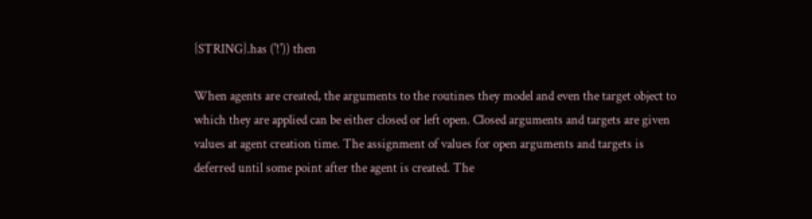{STRING}.has ('!')) then

When agents are created, the arguments to the routines they model and even the target object to which they are applied can be either closed or left open. Closed arguments and targets are given values at agent creation time. The assignment of values for open arguments and targets is deferred until some point after the agent is created. The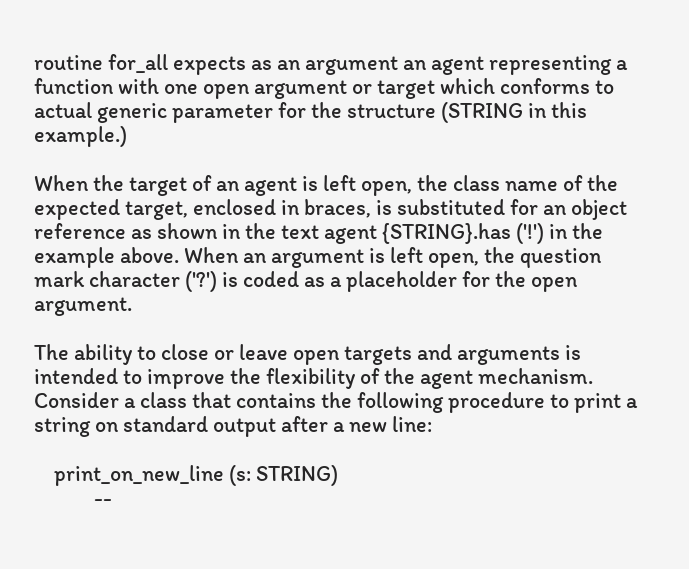routine for_all expects as an argument an agent representing a function with one open argument or target which conforms to actual generic parameter for the structure (STRING in this example.)

When the target of an agent is left open, the class name of the expected target, enclosed in braces, is substituted for an object reference as shown in the text agent {STRING}.has ('!') in the example above. When an argument is left open, the question mark character ('?') is coded as a placeholder for the open argument.

The ability to close or leave open targets and arguments is intended to improve the flexibility of the agent mechanism. Consider a class that contains the following procedure to print a string on standard output after a new line:

    print_on_new_line (s: STRING)
            --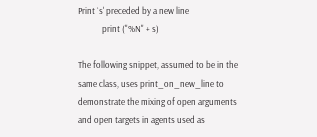Print `s' preceded by a new line
            print ("%N" + s)

The following snippet, assumed to be in the same class, uses print_on_new_line to demonstrate the mixing of open arguments and open targets in agents used as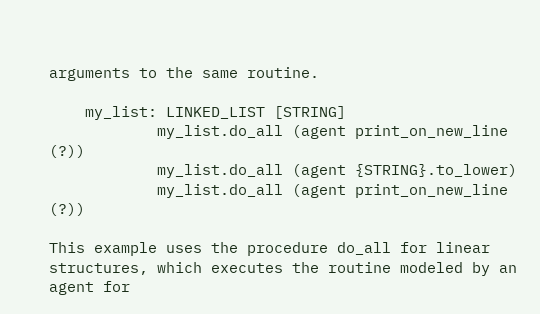arguments to the same routine.

    my_list: LINKED_LIST [STRING]
            my_list.do_all (agent print_on_new_line (?))
            my_list.do_all (agent {STRING}.to_lower)
            my_list.do_all (agent print_on_new_line (?))

This example uses the procedure do_all for linear structures, which executes the routine modeled by an agent for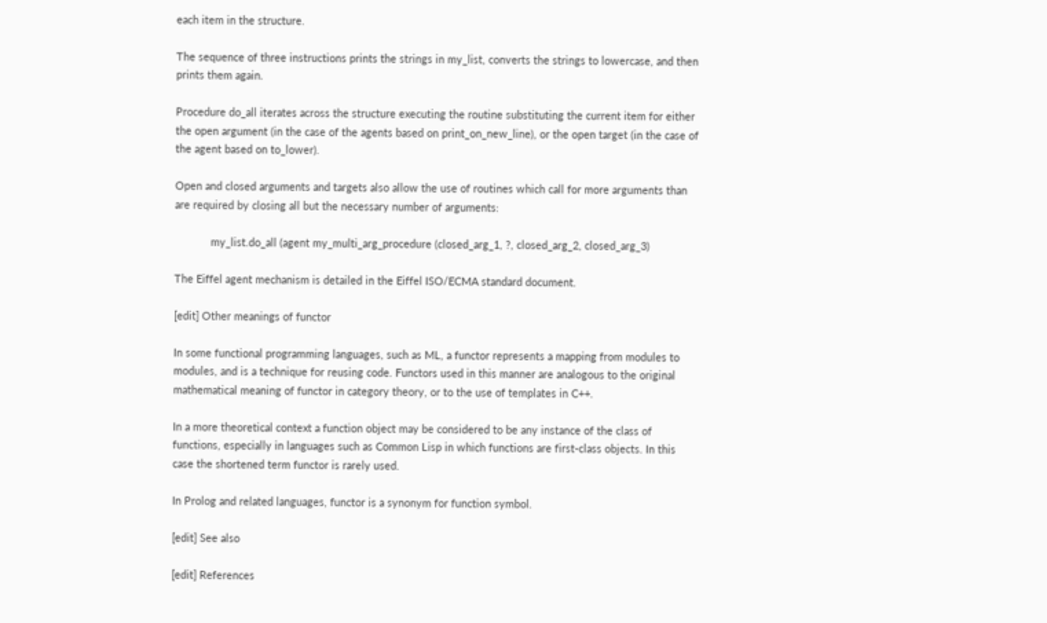each item in the structure.

The sequence of three instructions prints the strings in my_list, converts the strings to lowercase, and then prints them again.

Procedure do_all iterates across the structure executing the routine substituting the current item for either the open argument (in the case of the agents based on print_on_new_line), or the open target (in the case of the agent based on to_lower).

Open and closed arguments and targets also allow the use of routines which call for more arguments than are required by closing all but the necessary number of arguments:

            my_list.do_all (agent my_multi_arg_procedure (closed_arg_1, ?, closed_arg_2, closed_arg_3)

The Eiffel agent mechanism is detailed in the Eiffel ISO/ECMA standard document.

[edit] Other meanings of functor

In some functional programming languages, such as ML, a functor represents a mapping from modules to modules, and is a technique for reusing code. Functors used in this manner are analogous to the original mathematical meaning of functor in category theory, or to the use of templates in C++.

In a more theoretical context a function object may be considered to be any instance of the class of functions, especially in languages such as Common Lisp in which functions are first-class objects. In this case the shortened term functor is rarely used.

In Prolog and related languages, functor is a synonym for function symbol.

[edit] See also

[edit] References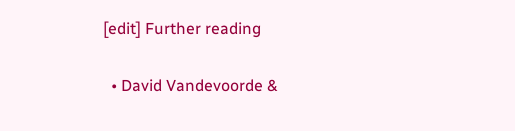[edit] Further reading

  • David Vandevoorde &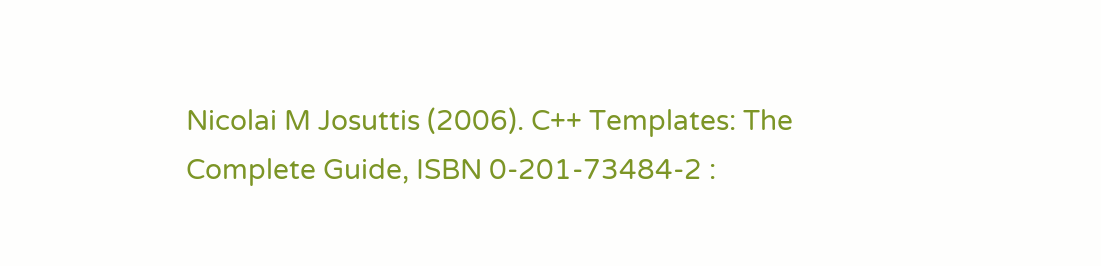Nicolai M Josuttis (2006). C++ Templates: The Complete Guide, ISBN 0-201-73484-2 :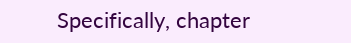Specifically, chapter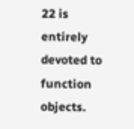22 is entirely devoted to function objects.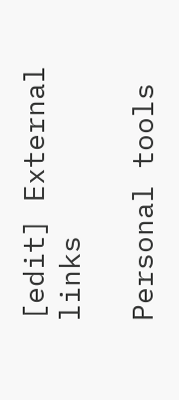[edit] External links

Personal tools